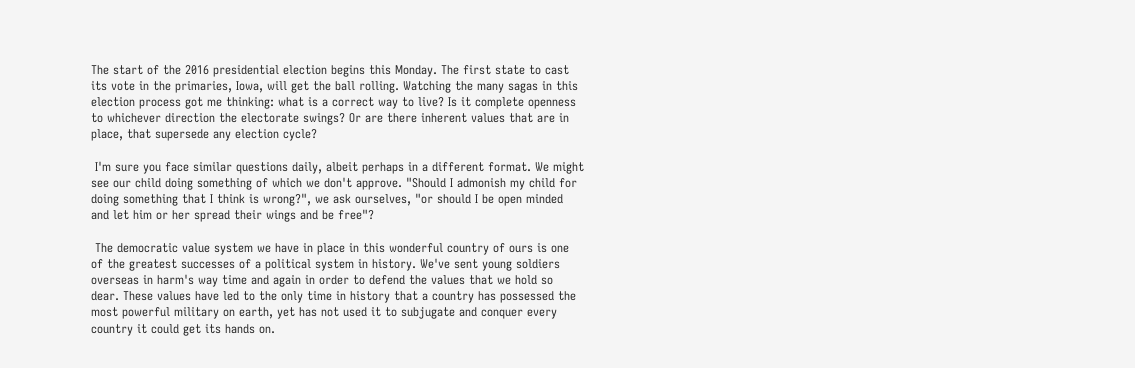The start of the 2016 presidential election begins this Monday. The first state to cast its vote in the primaries, Iowa, will get the ball rolling. Watching the many sagas in this election process got me thinking: what is a correct way to live? Is it complete openness to whichever direction the electorate swings? Or are there inherent values that are in place, that supersede any election cycle?

 I'm sure you face similar questions daily, albeit perhaps in a different format. We might see our child doing something of which we don't approve. "Should I admonish my child for doing something that I think is wrong?", we ask ourselves, "or should I be open minded and let him or her spread their wings and be free"?

 The democratic value system we have in place in this wonderful country of ours is one of the greatest successes of a political system in history. We've sent young soldiers overseas in harm's way time and again in order to defend the values that we hold so dear. These values have led to the only time in history that a country has possessed the most powerful military on earth, yet has not used it to subjugate and conquer every country it could get its hands on.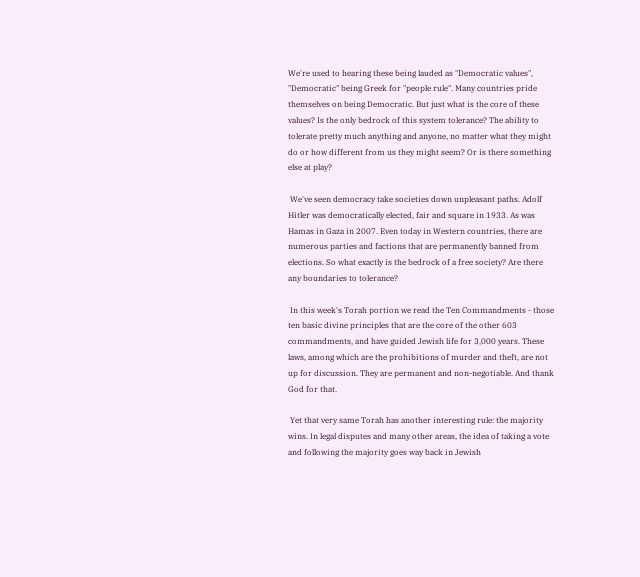We're used to hearing these being lauded as "Democratic values", "Democratic" being Greek for "people rule". Many countries pride themselves on being Democratic. But just what is the core of these values? Is the only bedrock of this system tolerance? The ability to tolerate pretty much anything and anyone, no matter what they might do or how different from us they might seem? Or is there something else at play?

 We've seen democracy take societies down unpleasant paths. Adolf Hitler was democratically elected, fair and square in 1933. As was Hamas in Gaza in 2007. Even today in Western countries, there are numerous parties and factions that are permanently banned from elections. So what exactly is the bedrock of a free society? Are there any boundaries to tolerance?

 In this week's Torah portion we read the Ten Commandments - those ten basic divine principles that are the core of the other 603 commandments, and have guided Jewish life for 3,000 years. These laws, among which are the prohibitions of murder and theft, are not up for discussion. They are permanent and non-negotiable. And thank God for that.

 Yet that very same Torah has another interesting rule: the majority wins. In legal disputes and many other areas, the idea of taking a vote and following the majority goes way back in Jewish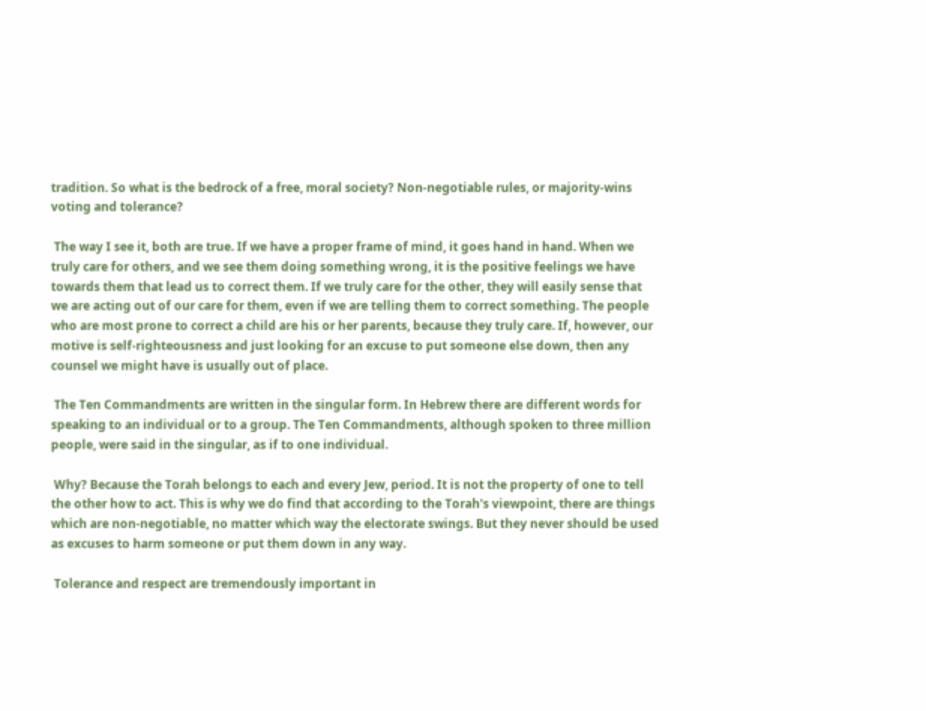tradition. So what is the bedrock of a free, moral society? Non-negotiable rules, or majority-wins voting and tolerance?

 The way I see it, both are true. If we have a proper frame of mind, it goes hand in hand. When we truly care for others, and we see them doing something wrong, it is the positive feelings we have towards them that lead us to correct them. If we truly care for the other, they will easily sense that we are acting out of our care for them, even if we are telling them to correct something. The people who are most prone to correct a child are his or her parents, because they truly care. If, however, our motive is self-righteousness and just looking for an excuse to put someone else down, then any counsel we might have is usually out of place.

 The Ten Commandments are written in the singular form. In Hebrew there are different words for speaking to an individual or to a group. The Ten Commandments, although spoken to three million people, were said in the singular, as if to one individual.

 Why? Because the Torah belongs to each and every Jew, period. It is not the property of one to tell the other how to act. This is why we do find that according to the Torah's viewpoint, there are things which are non-negotiable, no matter which way the electorate swings. But they never should be used as excuses to harm someone or put them down in any way.

 Tolerance and respect are tremendously important in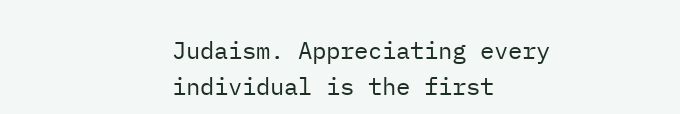Judaism. Appreciating every individual is the first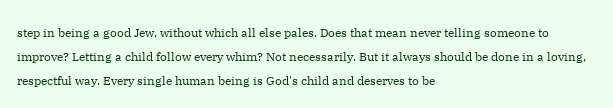step in being a good Jew, without which all else pales. Does that mean never telling someone to improve? Letting a child follow every whim? Not necessarily. But it always should be done in a loving, respectful way. Every single human being is God's child and deserves to be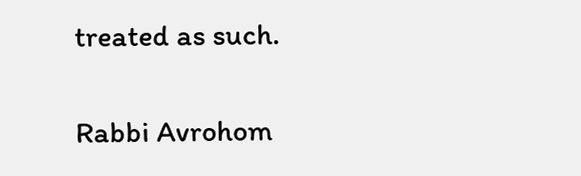treated as such.

Rabbi Avrohom